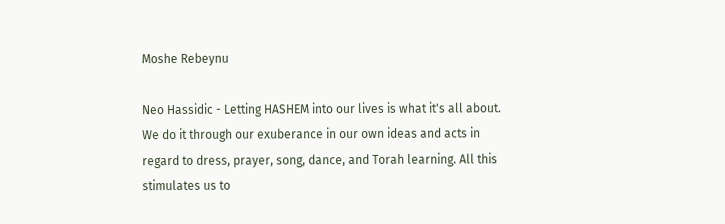Moshe Rebeynu

Neo Hassidic - Letting HASHEM into our lives is what it's all about. We do it through our exuberance in our own ideas and acts in regard to dress, prayer, song, dance, and Torah learning. All this stimulates us to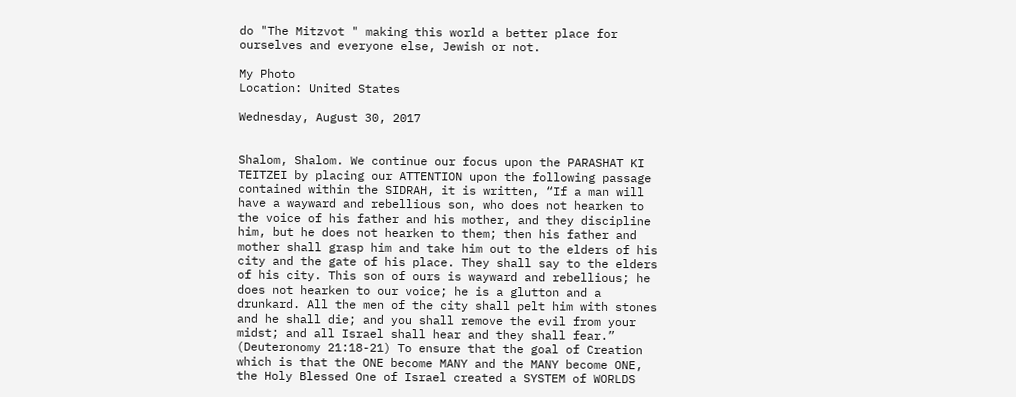do "The Mitzvot " making this world a better place for ourselves and everyone else, Jewish or not.

My Photo
Location: United States

Wednesday, August 30, 2017


Shalom, Shalom. We continue our focus upon the PARASHAT KI TEITZEI by placing our ATTENTION upon the following passage contained within the SIDRAH, it is written, “If a man will have a wayward and rebellious son, who does not hearken to the voice of his father and his mother, and they discipline him, but he does not hearken to them; then his father and mother shall grasp him and take him out to the elders of his city and the gate of his place. They shall say to the elders of his city. This son of ours is wayward and rebellious; he does not hearken to our voice; he is a glutton and a drunkard. All the men of the city shall pelt him with stones and he shall die; and you shall remove the evil from your midst; and all Israel shall hear and they shall fear.” (Deuteronomy 21:18-21) To ensure that the goal of Creation which is that the ONE become MANY and the MANY become ONE, the Holy Blessed One of Israel created a SYSTEM of WORLDS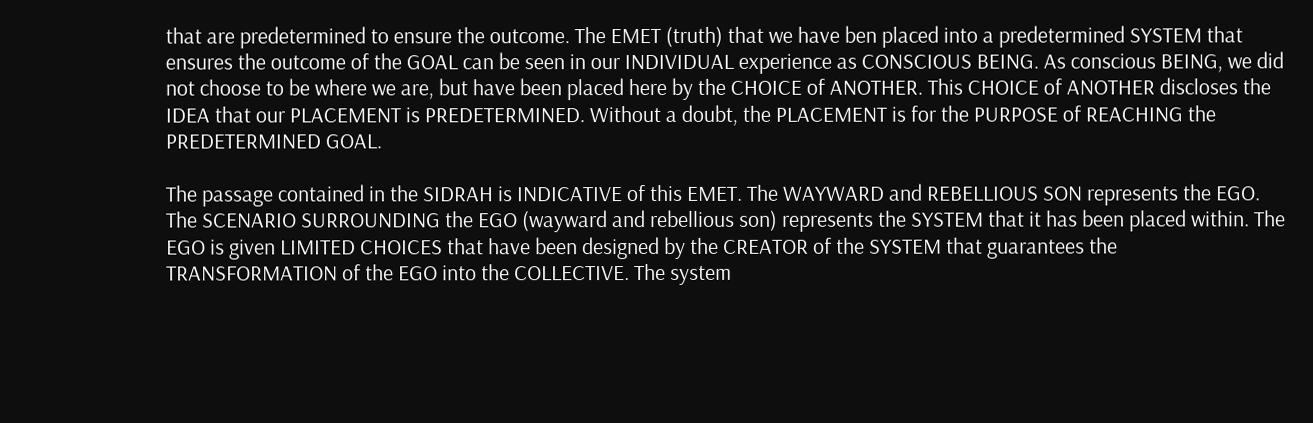that are predetermined to ensure the outcome. The EMET (truth) that we have ben placed into a predetermined SYSTEM that ensures the outcome of the GOAL can be seen in our INDIVIDUAL experience as CONSCIOUS BEING. As conscious BEING, we did not choose to be where we are, but have been placed here by the CHOICE of ANOTHER. This CHOICE of ANOTHER discloses the IDEA that our PLACEMENT is PREDETERMINED. Without a doubt, the PLACEMENT is for the PURPOSE of REACHING the PREDETERMINED GOAL.

The passage contained in the SIDRAH is INDICATIVE of this EMET. The WAYWARD and REBELLIOUS SON represents the EGO. The SCENARIO SURROUNDING the EGO (wayward and rebellious son) represents the SYSTEM that it has been placed within. The EGO is given LIMITED CHOICES that have been designed by the CREATOR of the SYSTEM that guarantees the TRANSFORMATION of the EGO into the COLLECTIVE. The system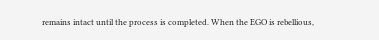remains intact until the process is completed. When the EGO is rebellious,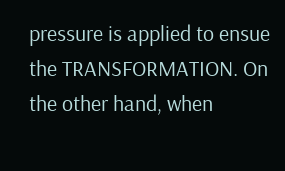pressure is applied to ensue the TRANSFORMATION. On the other hand, when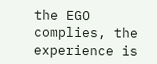the EGO complies, the experience is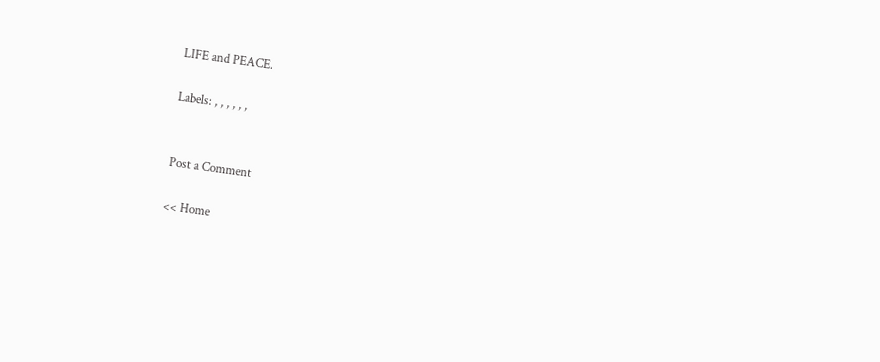LIFE and PEACE.

Labels: , , , , , ,


Post a Comment

<< Home